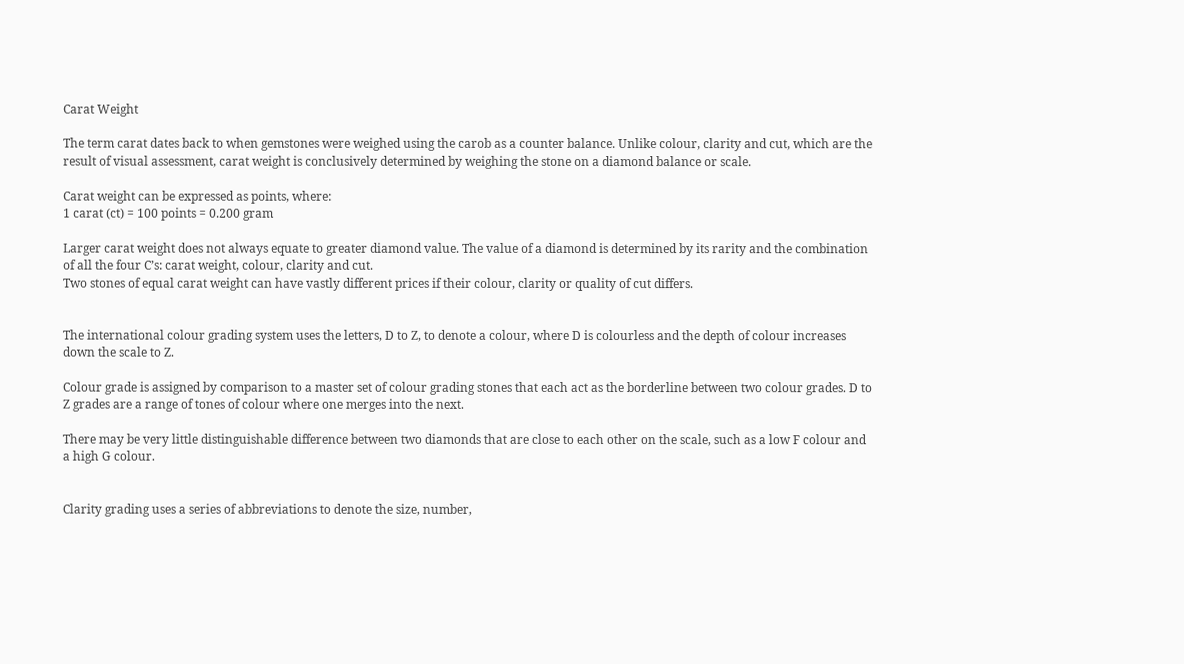Carat Weight

The term carat dates back to when gemstones were weighed using the carob as a counter balance. Unlike colour, clarity and cut, which are the result of visual assessment, carat weight is conclusively determined by weighing the stone on a diamond balance or scale.

Carat weight can be expressed as points, where:
1 carat (ct) = 100 points = 0.200 gram

Larger carat weight does not always equate to greater diamond value. The value of a diamond is determined by its rarity and the combination of all the four C’s: carat weight, colour, clarity and cut.
Two stones of equal carat weight can have vastly different prices if their colour, clarity or quality of cut differs.


The international colour grading system uses the letters, D to Z, to denote a colour, where D is colourless and the depth of colour increases down the scale to Z.

Colour grade is assigned by comparison to a master set of colour grading stones that each act as the borderline between two colour grades. D to Z grades are a range of tones of colour where one merges into the next.

There may be very little distinguishable difference between two diamonds that are close to each other on the scale, such as a low F colour and a high G colour.


Clarity grading uses a series of abbreviations to denote the size, number,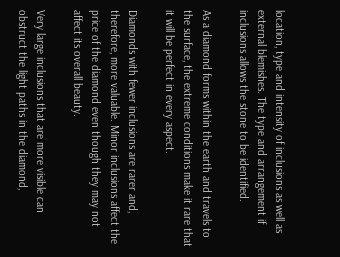location, type and intensity of inclusions as well as external blemishes. The type and arrangement if inclusions allows the stone to be identified.

As a diamond forms within the earth and travels to the surface, the extreme conditions make it rare that it will be perfect in every aspect.

Diamonds with fewer inclusions are rarer and, therefore, more valuable. Minor inclusions affect the price of the diamond even though they may not affect its overall beauty.

Very large inclusions that are more visible can obstruct the light paths in the diamond,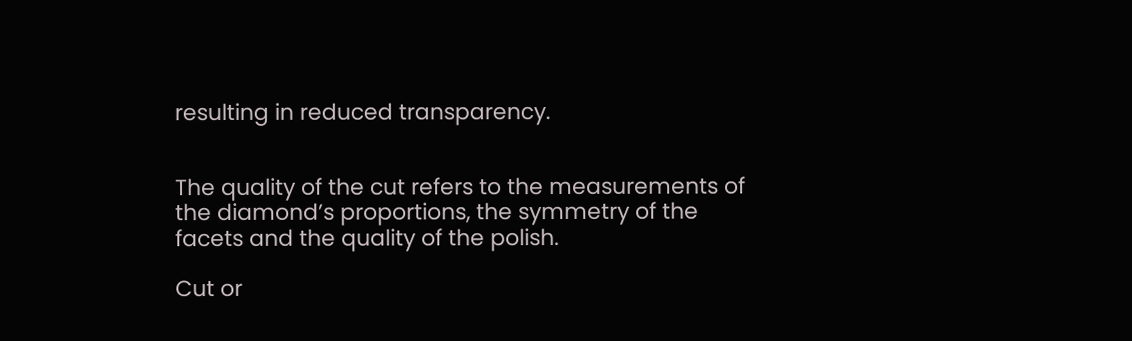resulting in reduced transparency.


The quality of the cut refers to the measurements of the diamond’s proportions, the symmetry of the facets and the quality of the polish.

Cut or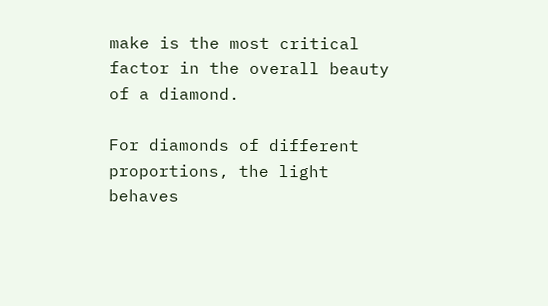make is the most critical factor in the overall beauty of a diamond.

For diamonds of different proportions, the light behaves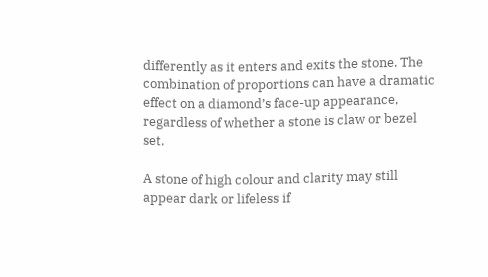differently as it enters and exits the stone. The combination of proportions can have a dramatic effect on a diamond’s face-up appearance, regardless of whether a stone is claw or bezel set.

A stone of high colour and clarity may still appear dark or lifeless if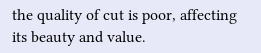the quality of cut is poor, affecting its beauty and value.